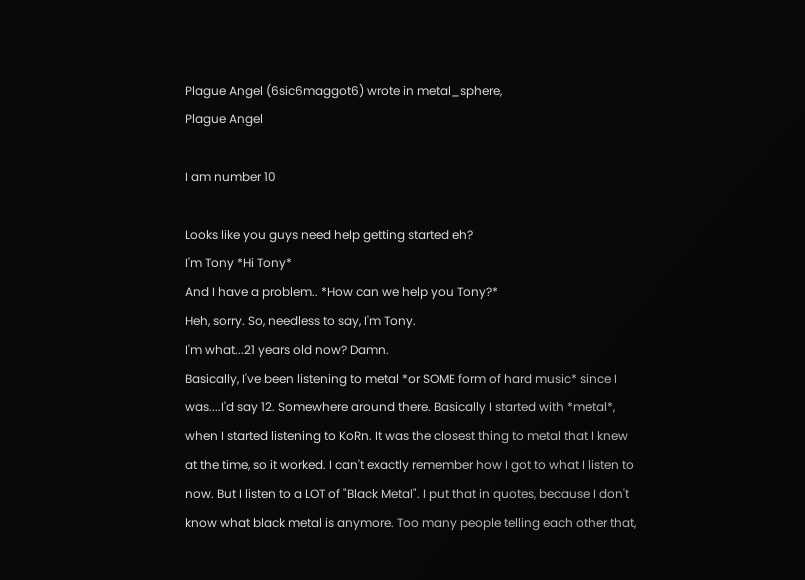Plague Angel (6sic6maggot6) wrote in metal_sphere,
Plague Angel

I am number 10

Looks like you guys need help getting started eh?
I'm Tony *Hi Tony*
And I have a problem.. *How can we help you Tony?*
Heh, sorry. So, needless to say, I'm Tony.
I'm what...21 years old now? Damn.
Basically, I've been listening to metal *or SOME form of hard music* since I was....I'd say 12. Somewhere around there. Basically I started with *metal*, when I started listening to KoRn. It was the closest thing to metal that I knew at the time, so it worked. I can't exactly remember how I got to what I listen to now. But I listen to a LOT of "Black Metal". I put that in quotes, because I don't know what black metal is anymore. Too many people telling each other that,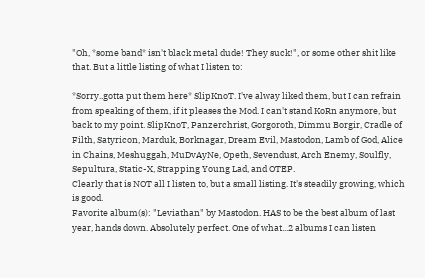"Oh, *some band* isn't black metal dude! They suck!", or some other shit like that. But a little listing of what I listen to:

*Sorry..gotta put them here* SlipKnoT. I've alway liked them, but I can refrain from speaking of them, if it pleases the Mod. I can't stand KoRn anymore, but back to my point. SlipKnoT, Panzerchrist, Gorgoroth, Dimmu Borgir, Cradle of Filth, Satyricon, Marduk, Borknagar, Dream Evil, Mastodon, Lamb of God, Alice in Chains, Meshuggah, MuDvAyNe, Opeth, Sevendust, Arch Enemy, Soulfly, Sepultura, Static-X, Strapping Young Lad, and OTEP.
Clearly that is NOT all I listen to, but a small listing. It's steadily growing, which is good.
Favorite album(s): "Leviathan" by Mastodon. HAS to be the best album of last year, hands down. Absolutely perfect. One of what...2 albums I can listen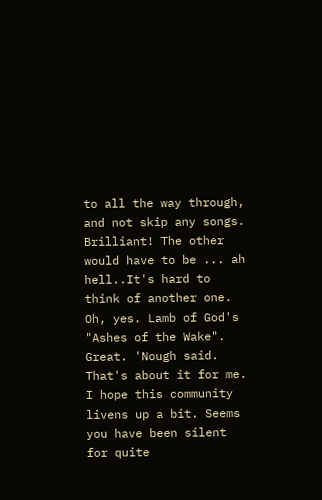to all the way through, and not skip any songs. Brilliant! The other would have to be ... ah hell..It's hard to think of another one. Oh, yes. Lamb of God's "Ashes of the Wake". Great. 'Nough said.
That's about it for me. I hope this community livens up a bit. Seems you have been silent for quite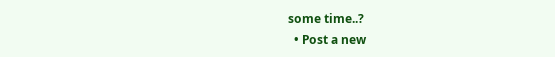some time..?
  • Post a new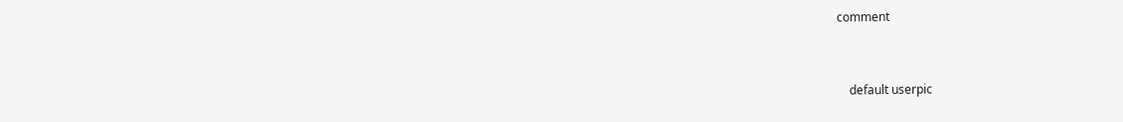comment


    default userpic